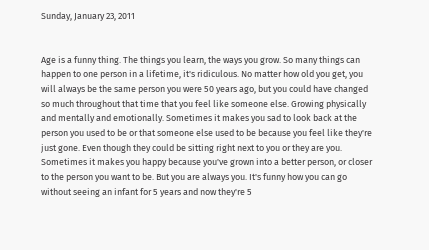Sunday, January 23, 2011


Age is a funny thing. The things you learn, the ways you grow. So many things can happen to one person in a lifetime, it's ridiculous. No matter how old you get, you will always be the same person you were 50 years ago, but you could have changed so much throughout that time that you feel like someone else. Growing physically and mentally and emotionally. Sometimes it makes you sad to look back at the person you used to be or that someone else used to be because you feel like they're just gone. Even though they could be sitting right next to you or they are you. Sometimes it makes you happy because you've grown into a better person, or closer to the person you want to be. But you are always you. It's funny how you can go without seeing an infant for 5 years and now they're 5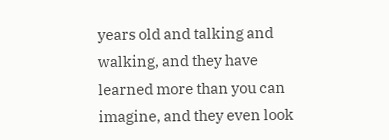years old and talking and walking, and they have learned more than you can imagine, and they even look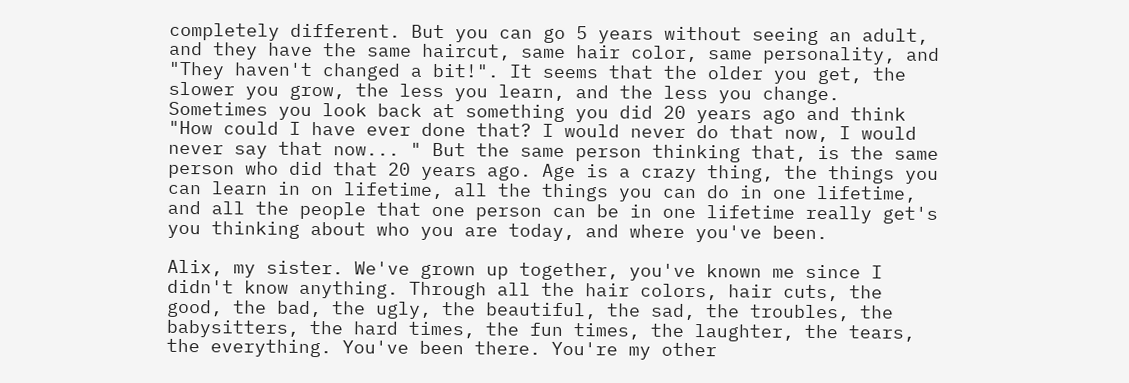completely different. But you can go 5 years without seeing an adult, and they have the same haircut, same hair color, same personality, and "They haven't changed a bit!". It seems that the older you get, the slower you grow, the less you learn, and the less you change. Sometimes you look back at something you did 20 years ago and think "How could I have ever done that? I would never do that now, I would never say that now... " But the same person thinking that, is the same person who did that 20 years ago. Age is a crazy thing, the things you can learn in on lifetime, all the things you can do in one lifetime, and all the people that one person can be in one lifetime really get's you thinking about who you are today, and where you've been.

Alix, my sister. We've grown up together, you've known me since I didn't know anything. Through all the hair colors, hair cuts, the good, the bad, the ugly, the beautiful, the sad, the troubles, the babysitters, the hard times, the fun times, the laughter, the tears, the everything. You've been there. You're my other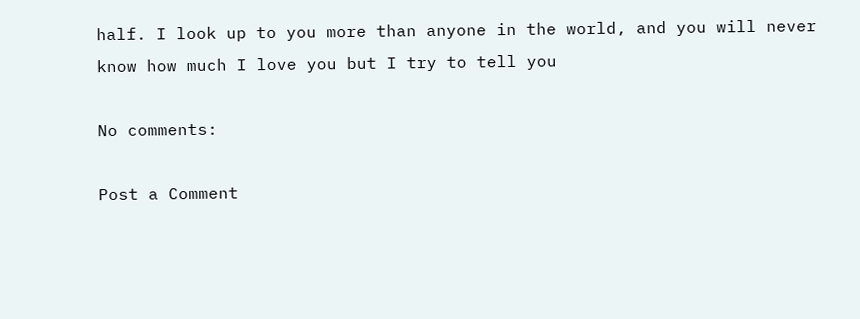half. I look up to you more than anyone in the world, and you will never know how much I love you but I try to tell you

No comments:

Post a Comment